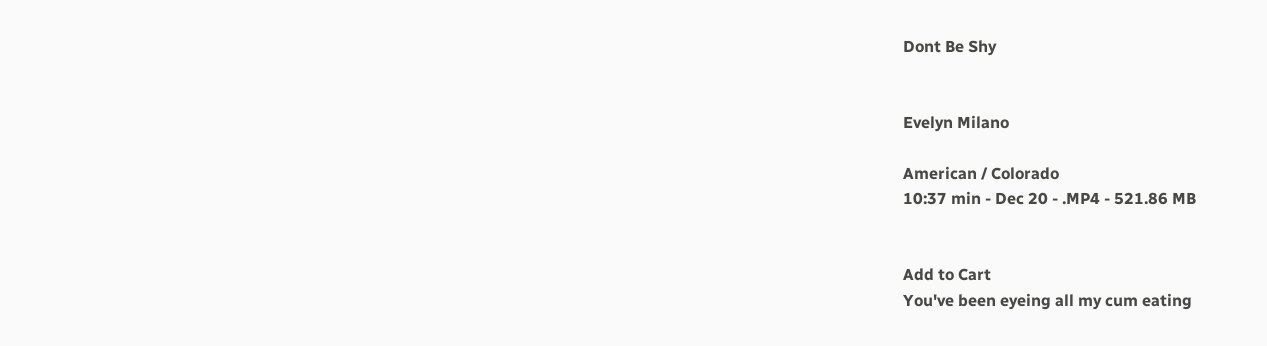Dont Be Shy


Evelyn Milano

American / Colorado
10:37 min - Dec 20 - .MP4 - 521.86 MB


Add to Cart
You've been eyeing all my cum eating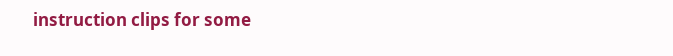instruction clips for some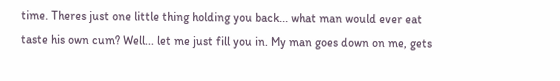time. Theres just one little thing holding you back... what man would ever eat taste his own cum? Well... let me just fill you in. My man goes down on me, gets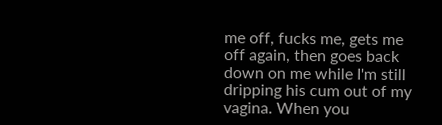me off, fucks me, gets me off again, then goes back down on me while I'm still dripping his cum out of my vagina. When you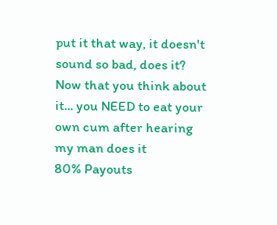put it that way, it doesn't sound so bad, does it? Now that you think about it... you NEED to eat your own cum after hearing my man does it
80% Payouts